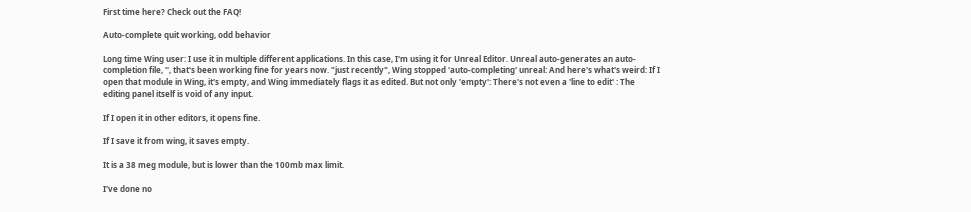First time here? Check out the FAQ!

Auto-complete quit working, odd behavior

Long time Wing user: I use it in multiple different applications. In this case, I'm using it for Unreal Editor. Unreal auto-generates an auto-completion file, '', that's been working fine for years now. "just recently", Wing stopped 'auto-completing' unreal: And here's what's weird: If I open that module in Wing, it's empty, and Wing immediately flags it as edited. But not only 'empty': There's not even a 'line to edit' : The editing panel itself is void of any input.

If I open it in other editors, it opens fine.

If I save it from wing, it saves empty.

It is a 38 meg module, but is lower than the 100mb max limit.

I've done no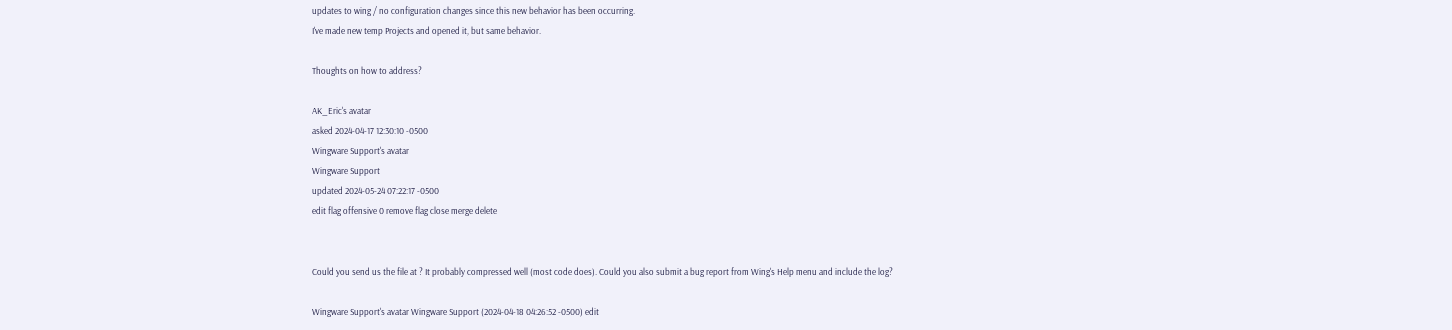updates to wing / no configuration changes since this new behavior has been occurring.
I've made new temp Projects and opened it, but same behavior.

Thoughts on how to address?

AK_Eric's avatar
asked 2024-04-17 12:30:10 -0500
Wingware Support's avatar
Wingware Support
updated 2024-05-24 07:22:17 -0500
edit flag offensive 0 remove flag close merge delete


Could you send us the file at ? It probably compressed well (most code does). Could you also submit a bug report from Wing's Help menu and include the log?

Wingware Support's avatar Wingware Support (2024-04-18 04:26:52 -0500) edit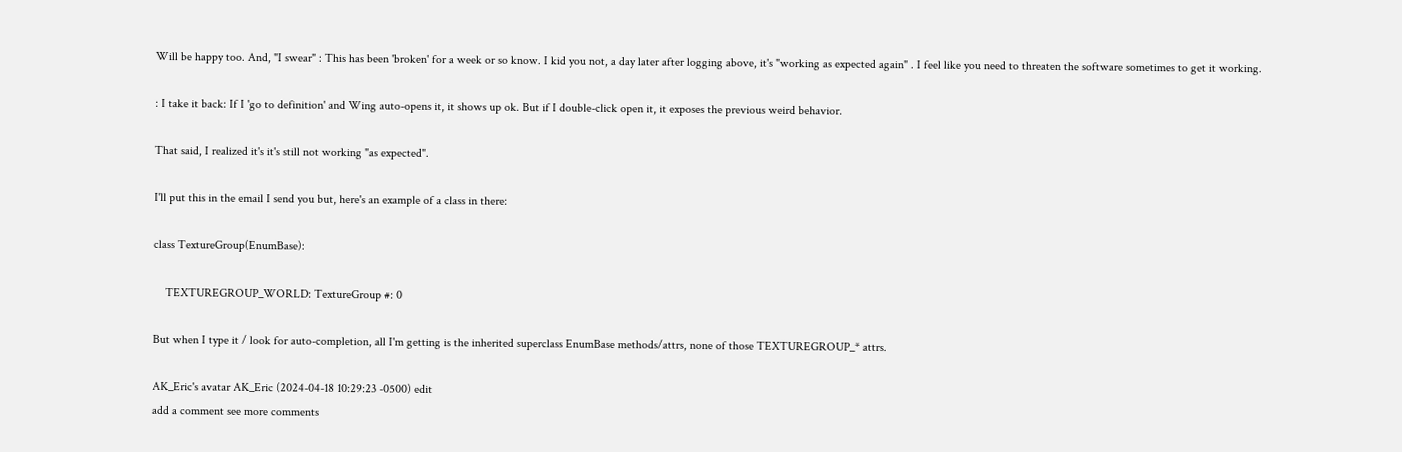Will be happy too. And, "I swear" : This has been 'broken' for a week or so know. I kid you not, a day later after logging above, it's "working as expected again" . I feel like you need to threaten the software sometimes to get it working.

: I take it back: If I 'go to definition' and Wing auto-opens it, it shows up ok. But if I double-click open it, it exposes the previous weird behavior.

That said, I realized it's it's still not working "as expected".

I'll put this in the email I send you but, here's an example of a class in there:

class TextureGroup(EnumBase):

    TEXTUREGROUP_WORLD: TextureGroup #: 0

But when I type it / look for auto-completion, all I'm getting is the inherited superclass EnumBase methods/attrs, none of those TEXTUREGROUP_* attrs.

AK_Eric's avatar AK_Eric (2024-04-18 10:29:23 -0500) edit
add a comment see more comments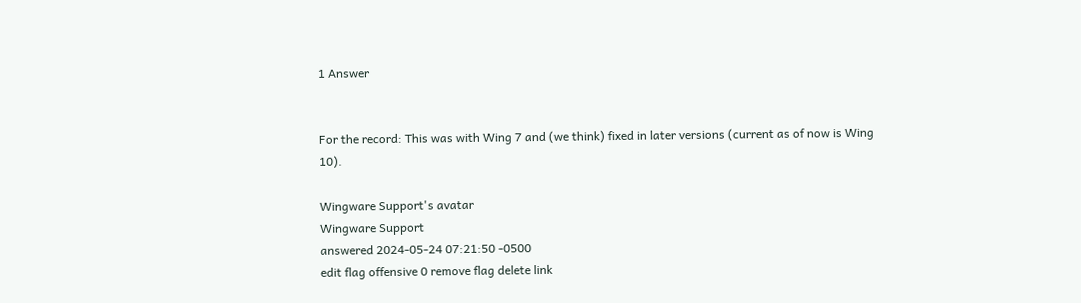1 Answer


For the record: This was with Wing 7 and (we think) fixed in later versions (current as of now is Wing 10).

Wingware Support's avatar
Wingware Support
answered 2024-05-24 07:21:50 -0500
edit flag offensive 0 remove flag delete link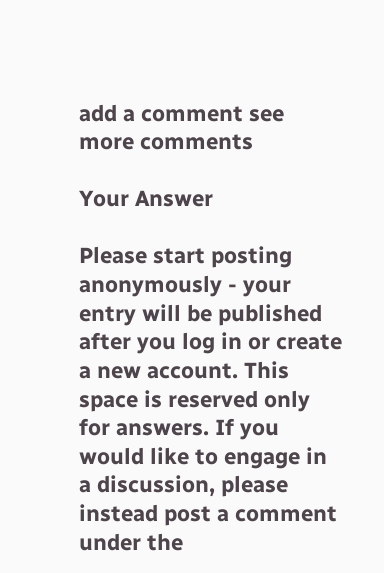add a comment see more comments

Your Answer

Please start posting anonymously - your entry will be published after you log in or create a new account. This space is reserved only for answers. If you would like to engage in a discussion, please instead post a comment under the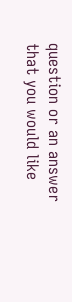question or an answer that you would like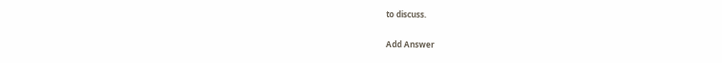to discuss.

Add Answer